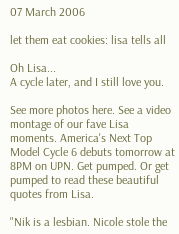07 March 2006

let them eat cookies: lisa tells all

Oh Lisa...
A cycle later, and I still love you.

See more photos here. See a video montage of our fave Lisa moments. America's Next Top Model Cycle 6 debuts tomorrow at 8PM on UPN. Get pumped. Or get pumped to read these beautiful quotes from Lisa.

"Nik is a lesbian. Nicole stole the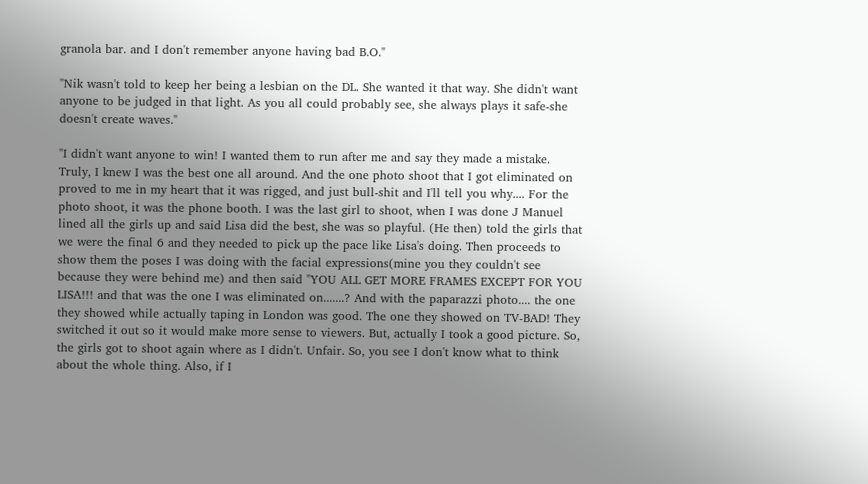granola bar. and I don't remember anyone having bad B.O."

"Nik wasn't told to keep her being a lesbian on the DL. She wanted it that way. She didn't want anyone to be judged in that light. As you all could probably see, she always plays it safe-she doesn't create waves."

"I didn't want anyone to win! I wanted them to run after me and say they made a mistake. Truly, I knew I was the best one all around. And the one photo shoot that I got eliminated on proved to me in my heart that it was rigged, and just bull-shit and I'll tell you why.... For the photo shoot, it was the phone booth. I was the last girl to shoot, when I was done J Manuel lined all the girls up and said Lisa did the best, she was so playful. (He then) told the girls that we were the final 6 and they needed to pick up the pace like Lisa's doing. Then proceeds to show them the poses I was doing with the facial expressions(mine you they couldn't see because they were behind me) and then said "YOU ALL GET MORE FRAMES EXCEPT FOR YOU LISA!!! and that was the one I was eliminated on.......? And with the paparazzi photo.... the one they showed while actually taping in London was good. The one they showed on TV-BAD! They switched it out so it would make more sense to viewers. But, actually I took a good picture. So, the girls got to shoot again where as I didn't. Unfair. So, you see I don't know what to think about the whole thing. Also, if I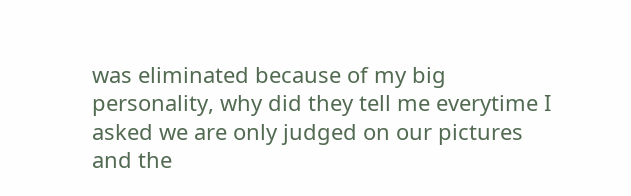was eliminated because of my big personality, why did they tell me everytime I asked we are only judged on our pictures and the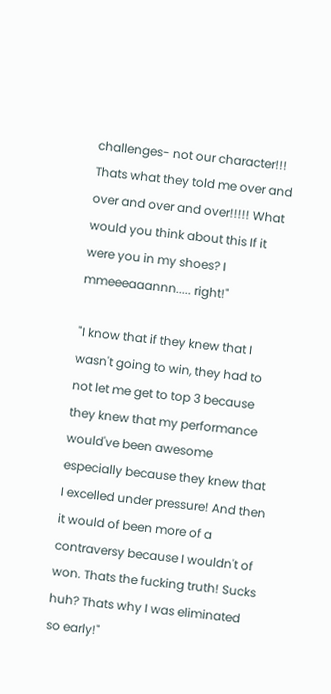challenges- not our character!!! Thats what they told me over and over and over and over!!!!! What would you think about this If it were you in my shoes? I mmeeeaaannn..... right!"

"I know that if they knew that I wasn't going to win, they had to not let me get to top 3 because they knew that my performance would've been awesome especially because they knew that I excelled under pressure! And then it would of been more of a contraversy because I wouldn't of won. Thats the fucking truth! Sucks huh? Thats why I was eliminated so early!"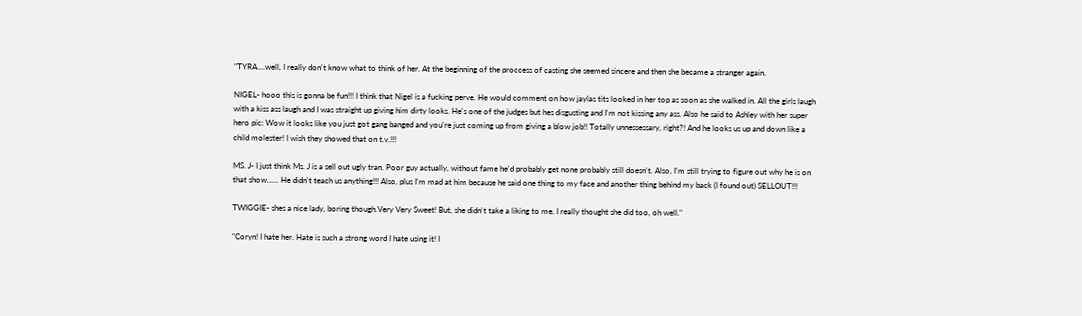"TYRA....well, I really don't know what to think of her. At the beginning of the proccess of casting she seemed sincere and then she became a stranger again.

NIGEL- hooo this is gonna be fun!!! I think that Nigel is a fucking perve. He would comment on how jaylas tits looked in her top as soon as she walked in. All the girls laugh with a kiss ass laugh and I was straight up giving him dirty looks. He's one of the judges but hes disgusting and I'm not kissing any ass. Also he said to Ashley with her super hero pic: Wow it looks like you just got gang banged and you're just coming up from giving a blow job!! Totally unnessessary, right?! And he looks us up and down like a child molester! I wish they showed that on t.v.!!!

MS. J- I just think Ms. J is a sell out ugly tran. Poor guy actually, without fame he'd probably get none probably still doesn't. Also, I'm still trying to figure out why he is on that show...... He didn't teach us anything!!! Also, plus I'm mad at him because he said one thing to my face and another thing behind my back (I found out) SELLOUT!!!

TWIGGIE- shes a nice lady, boring though.Very Very Sweet! But, she didn't take a liking to me. I really thought she did too, oh well."

"Coryn! I hate her. Hate is such a strong word I hate using it! I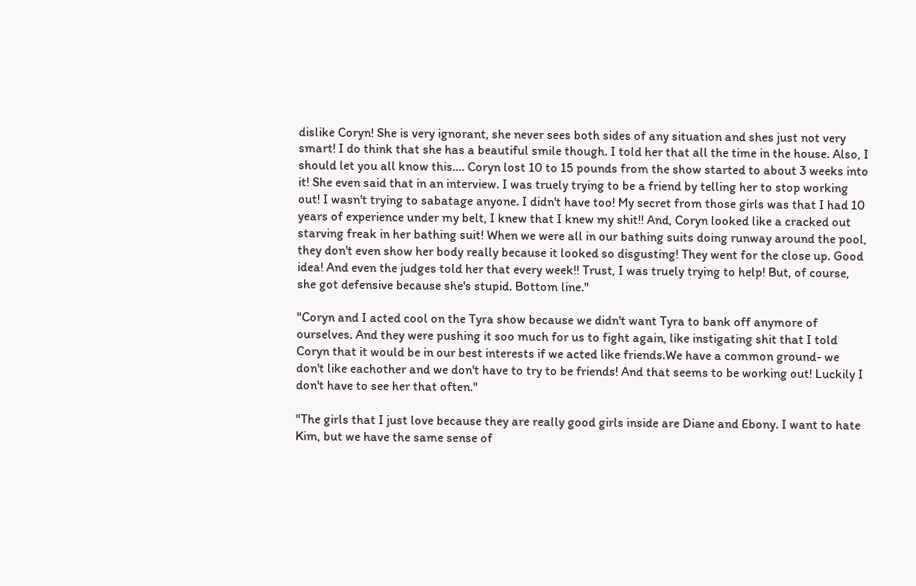dislike Coryn! She is very ignorant, she never sees both sides of any situation and shes just not very smart! I do think that she has a beautiful smile though. I told her that all the time in the house. Also, I should let you all know this.... Coryn lost 10 to 15 pounds from the show started to about 3 weeks into it! She even said that in an interview. I was truely trying to be a friend by telling her to stop working out! I wasn't trying to sabatage anyone. I didn't have too! My secret from those girls was that I had 10 years of experience under my belt, I knew that I knew my shit!! And, Coryn looked like a cracked out starving freak in her bathing suit! When we were all in our bathing suits doing runway around the pool, they don't even show her body really because it looked so disgusting! They went for the close up. Good idea! And even the judges told her that every week!! Trust, I was truely trying to help! But, of course, she got defensive because she's stupid. Bottom line."

"Coryn and I acted cool on the Tyra show because we didn't want Tyra to bank off anymore of ourselves. And they were pushing it soo much for us to fight again, like instigating shit that I told Coryn that it would be in our best interests if we acted like friends.We have a common ground- we don't like eachother and we don't have to try to be friends! And that seems to be working out! Luckily I don't have to see her that often."

"The girls that I just love because they are really good girls inside are Diane and Ebony. I want to hate Kim, but we have the same sense of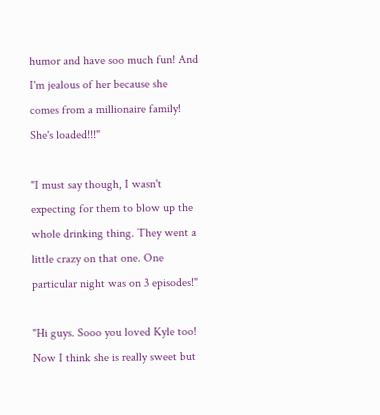humor and have soo much fun! And I'm jealous of her because she comes from a millionaire family! She's loaded!!!"

"I must say though, I wasn't expecting for them to blow up the whole drinking thing. They went a little crazy on that one. One particular night was on 3 episodes!"

"Hi guys. Sooo you loved Kyle too! Now I think she is really sweet but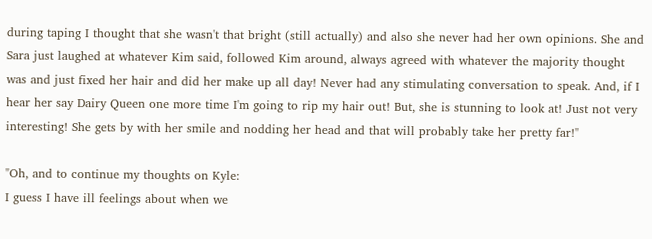during taping I thought that she wasn't that bright (still actually) and also she never had her own opinions. She and Sara just laughed at whatever Kim said, followed Kim around, always agreed with whatever the majority thought was and just fixed her hair and did her make up all day! Never had any stimulating conversation to speak. And, if I hear her say Dairy Queen one more time I'm going to rip my hair out! But, she is stunning to look at! Just not very interesting! She gets by with her smile and nodding her head and that will probably take her pretty far!"

"Oh, and to continue my thoughts on Kyle:
I guess I have ill feelings about when we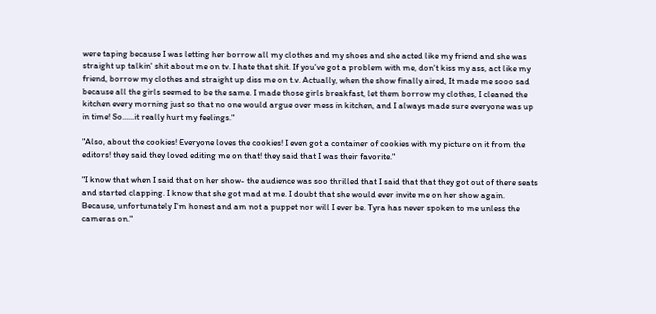were taping because I was letting her borrow all my clothes and my shoes and she acted like my friend and she was straight up talkin' shit about me on tv. I hate that shit. If you've got a problem with me, don't kiss my ass, act like my friend, borrow my clothes and straight up diss me on t.v. Actually, when the show finally aired, It made me sooo sad because all the girls seemed to be the same. I made those girls breakfast, let them borrow my clothes, I cleaned the kitchen every morning just so that no one would argue over mess in kitchen, and I always made sure everyone was up in time! So......it really hurt my feelings."

"Also, about the cookies! Everyone loves the cookies! I even got a container of cookies with my picture on it from the editors! they said they loved editing me on that! they said that I was their favorite."

"I know that when I said that on her show- the audience was soo thrilled that I said that that they got out of there seats and started clapping. I know that she got mad at me. I doubt that she would ever invite me on her show again. Because, unfortunately I'm honest and am not a puppet nor will I ever be. Tyra has never spoken to me unless the cameras on."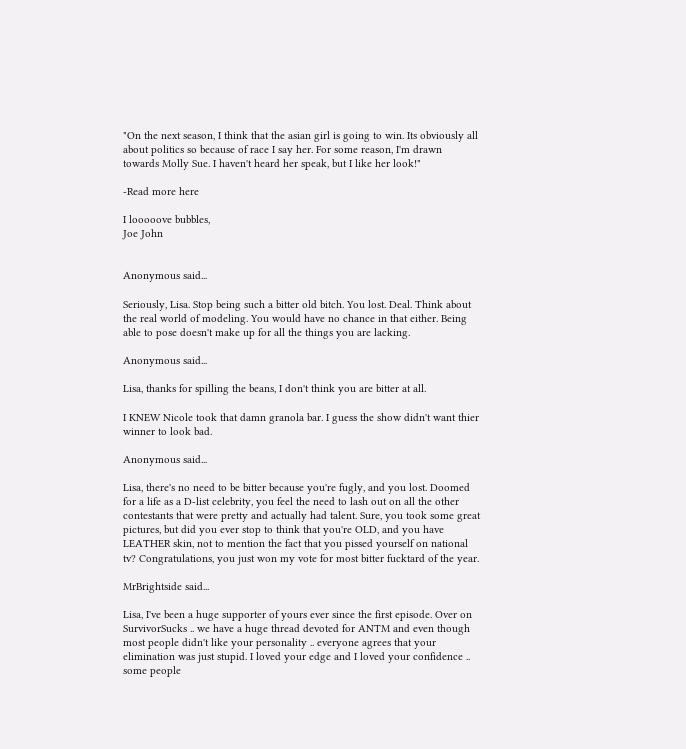"On the next season, I think that the asian girl is going to win. Its obviously all about politics so because of race I say her. For some reason, I'm drawn towards Molly Sue. I haven't heard her speak, but I like her look!"

-Read more here

I looooove bubbles,
Joe John


Anonymous said...

Seriously, Lisa. Stop being such a bitter old bitch. You lost. Deal. Think about the real world of modeling. You would have no chance in that either. Being able to pose doesn't make up for all the things you are lacking.

Anonymous said...

Lisa, thanks for spilling the beans, I don't think you are bitter at all.

I KNEW Nicole took that damn granola bar. I guess the show didn't want thier winner to look bad.

Anonymous said...

Lisa, there's no need to be bitter because you're fugly, and you lost. Doomed for a life as a D-list celebrity, you feel the need to lash out on all the other contestants that were pretty and actually had talent. Sure, you took some great pictures, but did you ever stop to think that you're OLD, and you have LEATHER skin, not to mention the fact that you pissed yourself on national tv? Congratulations, you just won my vote for most bitter fucktard of the year.

MrBrightside said...

Lisa, I've been a huge supporter of yours ever since the first episode. Over on SurvivorSucks .. we have a huge thread devoted for ANTM and even though most people didn't like your personality .. everyone agrees that your elimination was just stupid. I loved your edge and I loved your confidence .. some people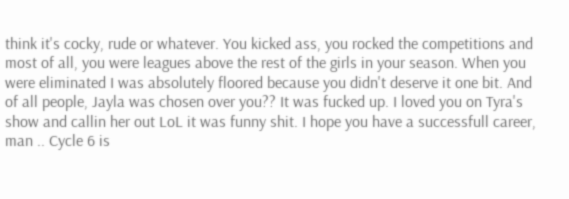think it's cocky, rude or whatever. You kicked ass, you rocked the competitions and most of all, you were leagues above the rest of the girls in your season. When you were eliminated I was absolutely floored because you didn't deserve it one bit. And of all people, Jayla was chosen over you?? It was fucked up. I loved you on Tyra's show and callin her out LoL it was funny shit. I hope you have a successfull career, man .. Cycle 6 is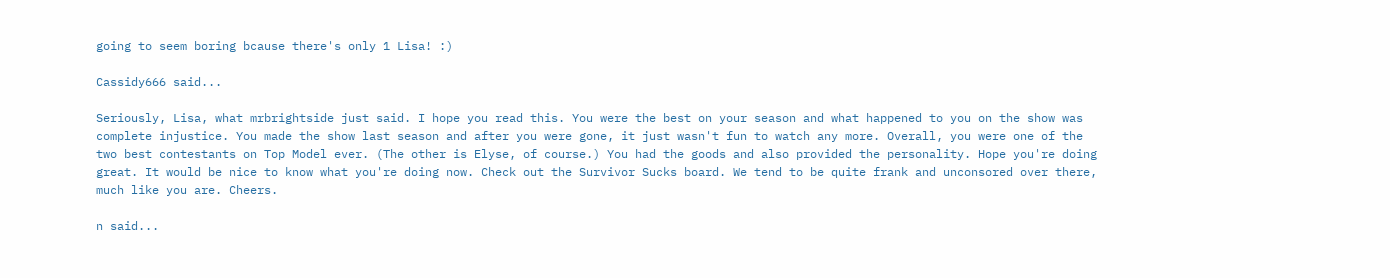going to seem boring bcause there's only 1 Lisa! :)

Cassidy666 said...

Seriously, Lisa, what mrbrightside just said. I hope you read this. You were the best on your season and what happened to you on the show was complete injustice. You made the show last season and after you were gone, it just wasn't fun to watch any more. Overall, you were one of the two best contestants on Top Model ever. (The other is Elyse, of course.) You had the goods and also provided the personality. Hope you're doing great. It would be nice to know what you're doing now. Check out the Survivor Sucks board. We tend to be quite frank and unconsored over there, much like you are. Cheers.

n said...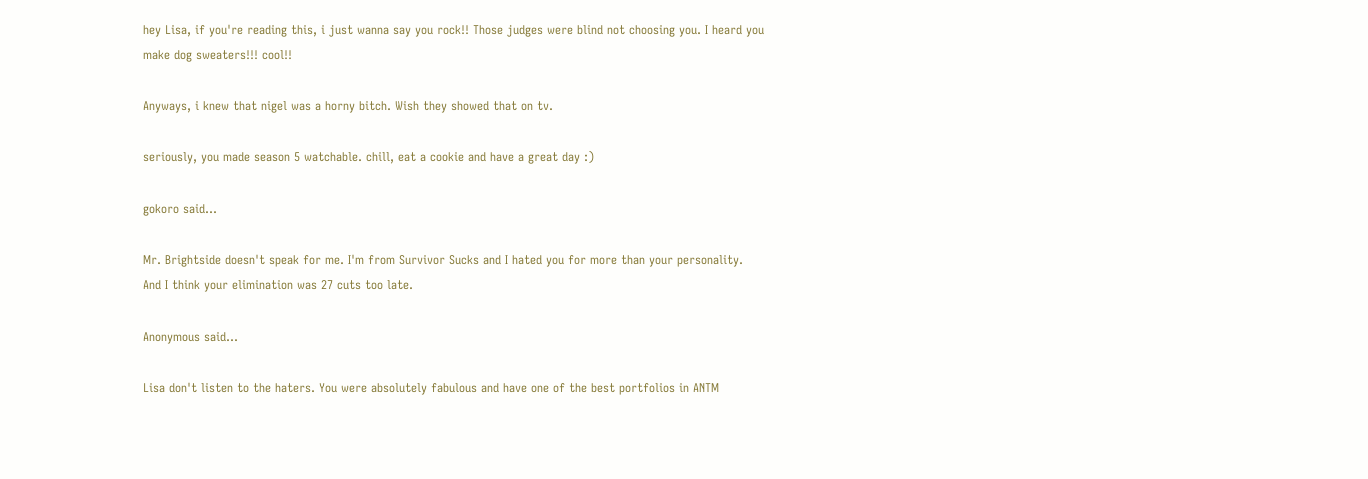hey Lisa, if you're reading this, i just wanna say you rock!! Those judges were blind not choosing you. I heard you make dog sweaters!!! cool!!

Anyways, i knew that nigel was a horny bitch. Wish they showed that on tv.

seriously, you made season 5 watchable. chill, eat a cookie and have a great day :)

gokoro said...

Mr. Brightside doesn't speak for me. I'm from Survivor Sucks and I hated you for more than your personality. And I think your elimination was 27 cuts too late.

Anonymous said...

Lisa don't listen to the haters. You were absolutely fabulous and have one of the best portfolios in ANTM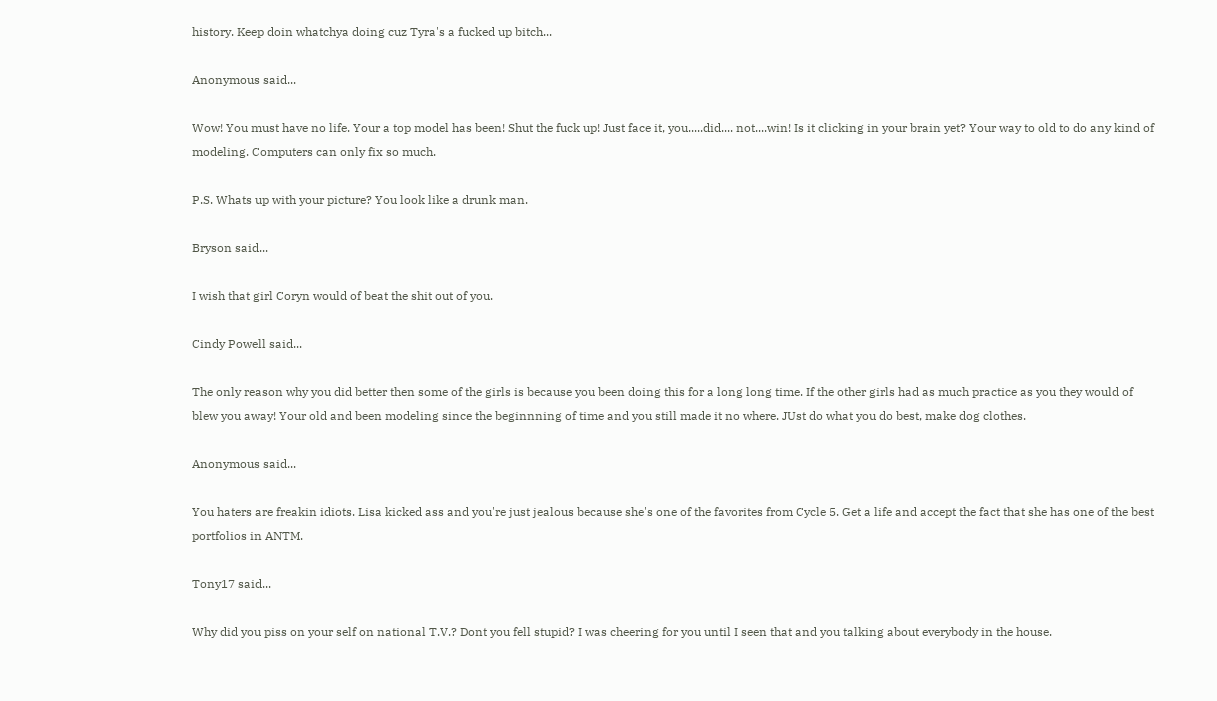history. Keep doin whatchya doing cuz Tyra's a fucked up bitch...

Anonymous said...

Wow! You must have no life. Your a top model has been! Shut the fuck up! Just face it, you.....did.... not....win! Is it clicking in your brain yet? Your way to old to do any kind of modeling. Computers can only fix so much.

P.S. Whats up with your picture? You look like a drunk man.

Bryson said...

I wish that girl Coryn would of beat the shit out of you.

Cindy Powell said...

The only reason why you did better then some of the girls is because you been doing this for a long long time. If the other girls had as much practice as you they would of blew you away! Your old and been modeling since the beginnning of time and you still made it no where. JUst do what you do best, make dog clothes.

Anonymous said...

You haters are freakin idiots. Lisa kicked ass and you're just jealous because she's one of the favorites from Cycle 5. Get a life and accept the fact that she has one of the best portfolios in ANTM.

Tony17 said...

Why did you piss on your self on national T.V.? Dont you fell stupid? I was cheering for you until I seen that and you talking about everybody in the house.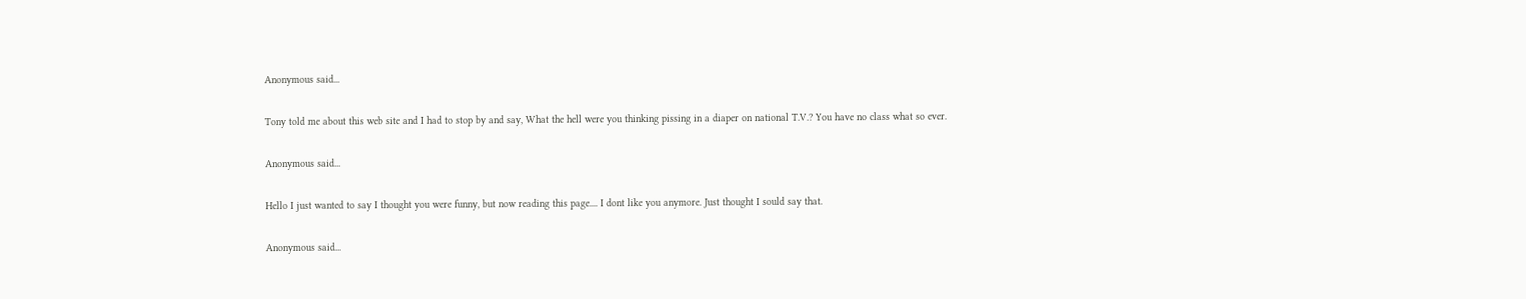Anonymous said...

Tony told me about this web site and I had to stop by and say, What the hell were you thinking pissing in a diaper on national T.V.? You have no class what so ever.

Anonymous said...

Hello I just wanted to say I thought you were funny, but now reading this page.... I dont like you anymore. Just thought I sould say that.

Anonymous said...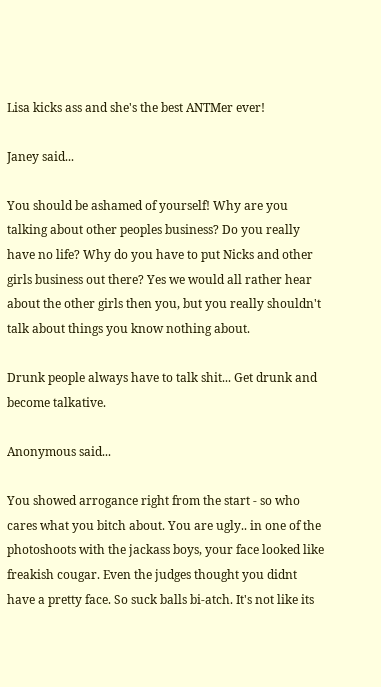Lisa kicks ass and she's the best ANTMer ever!

Janey said...

You should be ashamed of yourself! Why are you talking about other peoples business? Do you really have no life? Why do you have to put Nicks and other girls business out there? Yes we would all rather hear about the other girls then you, but you really shouldn't talk about things you know nothing about.

Drunk people always have to talk shit... Get drunk and become talkative.

Anonymous said...

You showed arrogance right from the start - so who cares what you bitch about. You are ugly.. in one of the photoshoots with the jackass boys, your face looked like freakish cougar. Even the judges thought you didnt have a pretty face. So suck balls bi-atch. It's not like its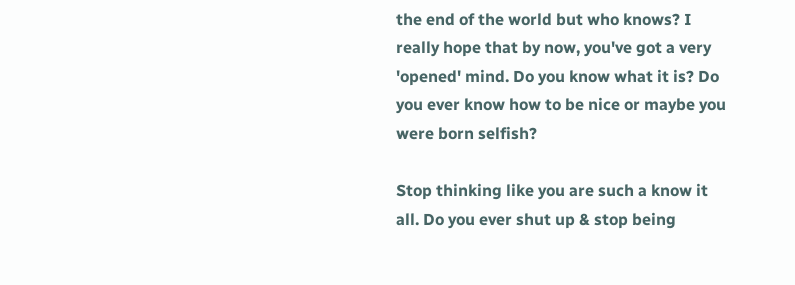the end of the world but who knows? I really hope that by now, you've got a very 'opened' mind. Do you know what it is? Do you ever know how to be nice or maybe you were born selfish?

Stop thinking like you are such a know it all. Do you ever shut up & stop being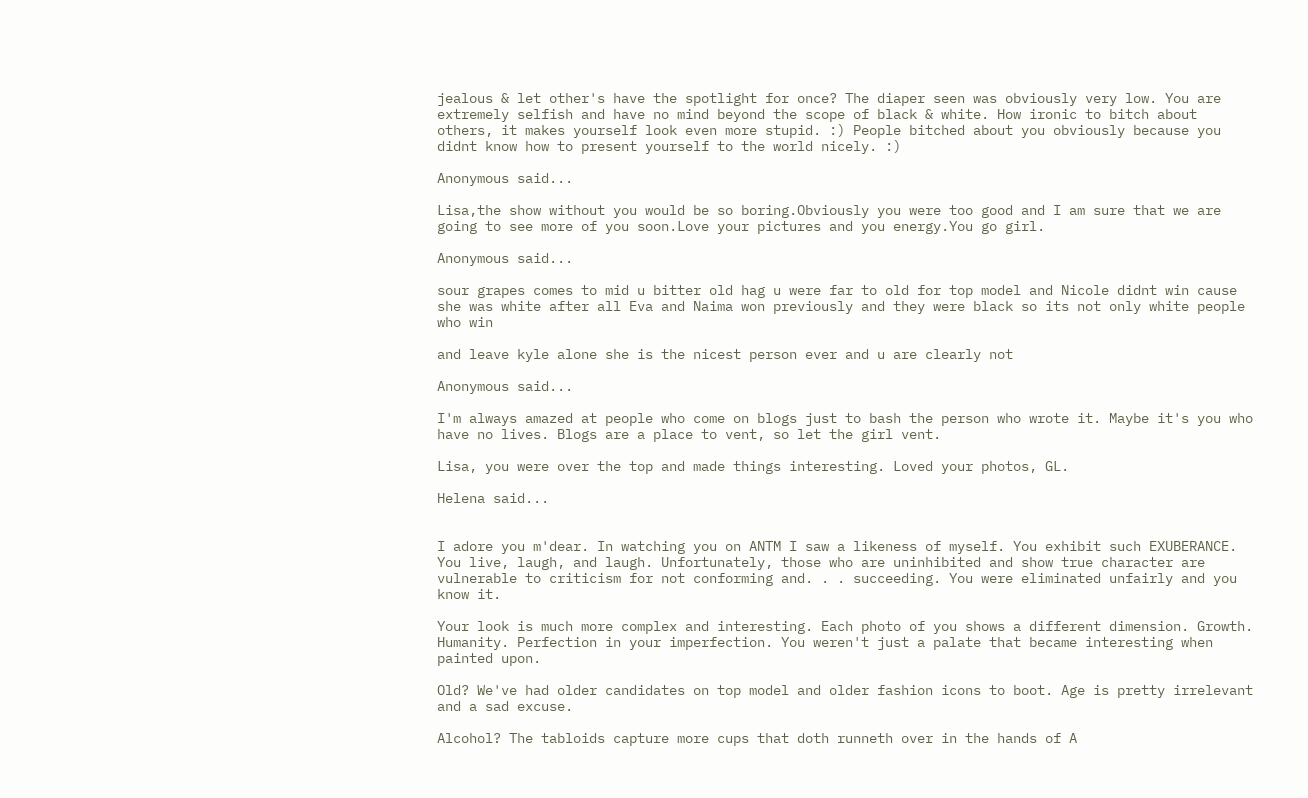jealous & let other's have the spotlight for once? The diaper seen was obviously very low. You are extremely selfish and have no mind beyond the scope of black & white. How ironic to bitch about others, it makes yourself look even more stupid. :) People bitched about you obviously because you didnt know how to present yourself to the world nicely. :)

Anonymous said...

Lisa,the show without you would be so boring.Obviously you were too good and I am sure that we are going to see more of you soon.Love your pictures and you energy.You go girl.

Anonymous said...

sour grapes comes to mid u bitter old hag u were far to old for top model and Nicole didnt win cause she was white after all Eva and Naima won previously and they were black so its not only white people who win

and leave kyle alone she is the nicest person ever and u are clearly not

Anonymous said...

I'm always amazed at people who come on blogs just to bash the person who wrote it. Maybe it's you who have no lives. Blogs are a place to vent, so let the girl vent.

Lisa, you were over the top and made things interesting. Loved your photos, GL.

Helena said...


I adore you m'dear. In watching you on ANTM I saw a likeness of myself. You exhibit such EXUBERANCE. You live, laugh, and laugh. Unfortunately, those who are uninhibited and show true character are vulnerable to criticism for not conforming and. . . succeeding. You were eliminated unfairly and you know it.

Your look is much more complex and interesting. Each photo of you shows a different dimension. Growth. Humanity. Perfection in your imperfection. You weren't just a palate that became interesting when painted upon.

Old? We've had older candidates on top model and older fashion icons to boot. Age is pretty irrelevant and a sad excuse.

Alcohol? The tabloids capture more cups that doth runneth over in the hands of A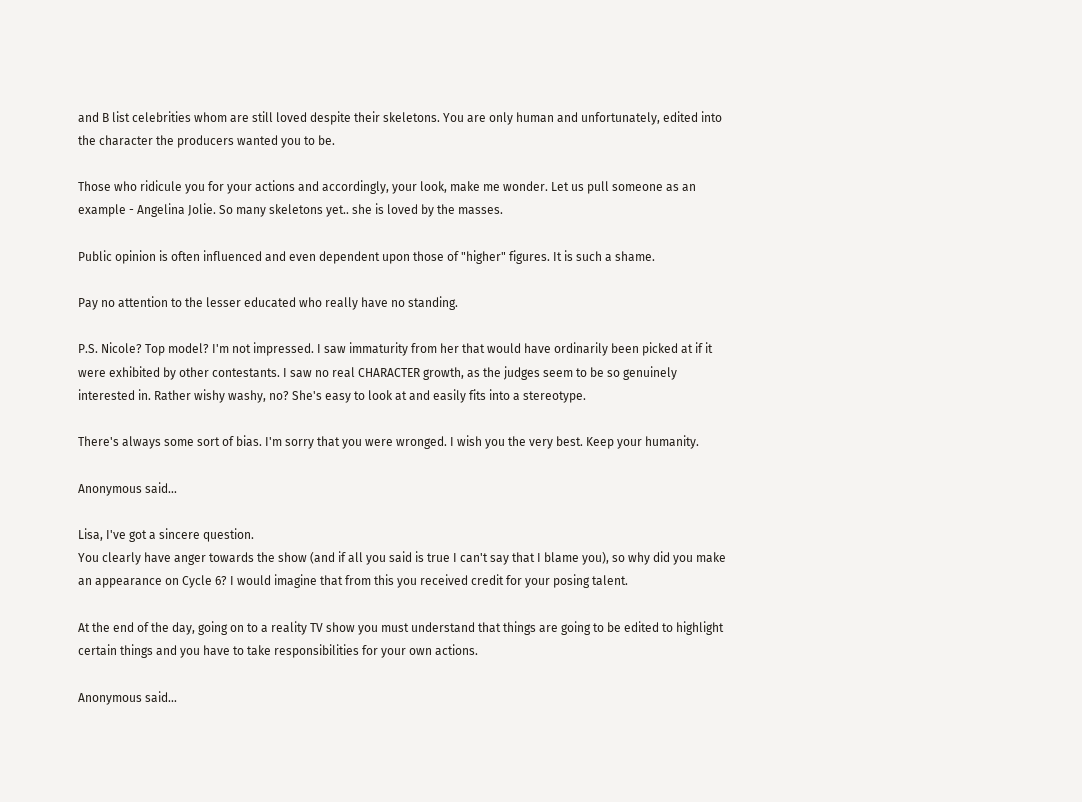and B list celebrities whom are still loved despite their skeletons. You are only human and unfortunately, edited into the character the producers wanted you to be.

Those who ridicule you for your actions and accordingly, your look, make me wonder. Let us pull someone as an example - Angelina Jolie. So many skeletons yet.. she is loved by the masses.

Public opinion is often influenced and even dependent upon those of "higher" figures. It is such a shame.

Pay no attention to the lesser educated who really have no standing.

P.S. Nicole? Top model? I'm not impressed. I saw immaturity from her that would have ordinarily been picked at if it were exhibited by other contestants. I saw no real CHARACTER growth, as the judges seem to be so genuinely interested in. Rather wishy washy, no? She's easy to look at and easily fits into a stereotype.

There's always some sort of bias. I'm sorry that you were wronged. I wish you the very best. Keep your humanity.

Anonymous said...

Lisa, I've got a sincere question.
You clearly have anger towards the show (and if all you said is true I can't say that I blame you), so why did you make an appearance on Cycle 6? I would imagine that from this you received credit for your posing talent.

At the end of the day, going on to a reality TV show you must understand that things are going to be edited to highlight certain things and you have to take responsibilities for your own actions.

Anonymous said...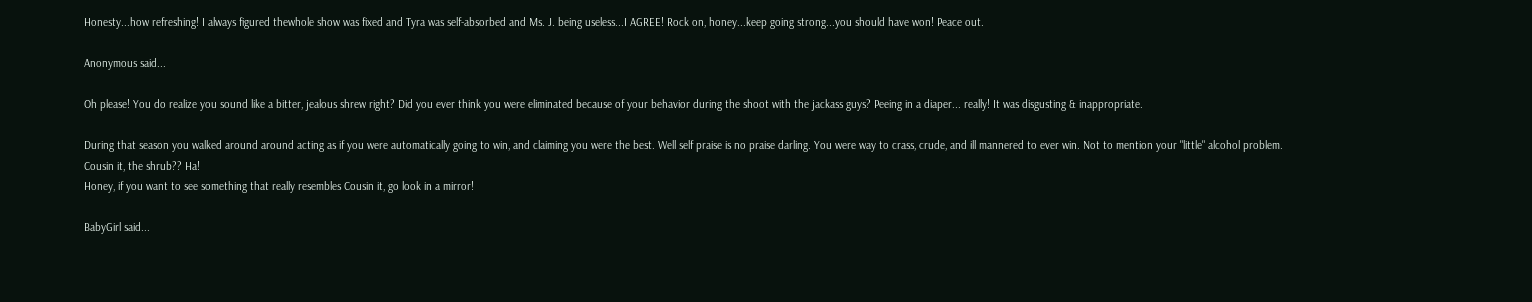Honesty...how refreshing! I always figured thewhole show was fixed and Tyra was self-absorbed and Ms. J. being useless...I AGREE! Rock on, honey...keep going strong...you should have won! Peace out.

Anonymous said...

Oh please! You do realize you sound like a bitter, jealous shrew right? Did you ever think you were eliminated because of your behavior during the shoot with the jackass guys? Peeing in a diaper... really! It was disgusting & inappropriate.

During that season you walked around around acting as if you were automatically going to win, and claiming you were the best. Well self praise is no praise darling. You were way to crass, crude, and ill mannered to ever win. Not to mention your "little" alcohol problem. Cousin it, the shrub?? Ha!
Honey, if you want to see something that really resembles Cousin it, go look in a mirror!

BabyGirl said...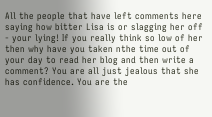All the people that have left comments here saying how bitter Lisa is or slagging her off - your lying! If you really think so low of her then why have you taken nthe time out of your day to read her blog and then write a comment? You are all just jealous that she has confidence. You are the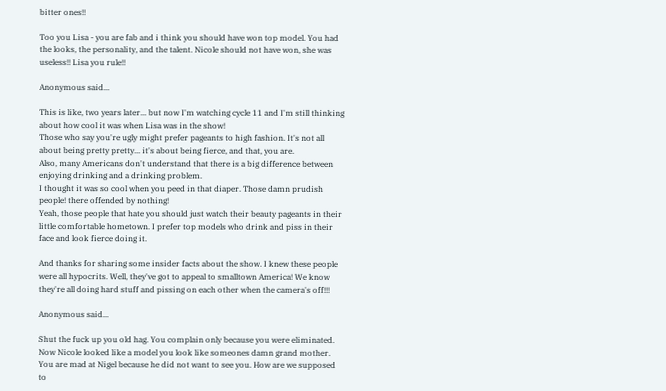bitter ones!!

Too you Lisa - you are fab and i think you should have won top model. You had the looks, the personality, and the talent. Nicole should not have won, she was useless!! Lisa you rule!!

Anonymous said...

This is like, two years later... but now I'm watching cycle 11 and I'm still thinking about how cool it was when Lisa was in the show!
Those who say you're ugly might prefer pageants to high fashion. It's not all about being pretty pretty... it's about being fierce, and that, you are.
Also, many Americans don't understand that there is a big difference between enjoying drinking and a drinking problem.
I thought it was so cool when you peed in that diaper. Those damn prudish people! there offended by nothing!
Yeah, those people that hate you should just watch their beauty pageants in their little comfortable hometown. I prefer top models who drink and piss in their face and look fierce doing it.

And thanks for sharing some insider facts about the show. I knew these people were all hypocrits. Well, they've got to appeal to smalltown America! We know they're all doing hard stuff and pissing on each other when the camera's off!!!

Anonymous said...

Shut the fuck up you old hag. You complain only because you were eliminated. Now Nicole looked like a model you look like someones damn grand mother. You are mad at Nigel because he did not want to see you. How are we supposed to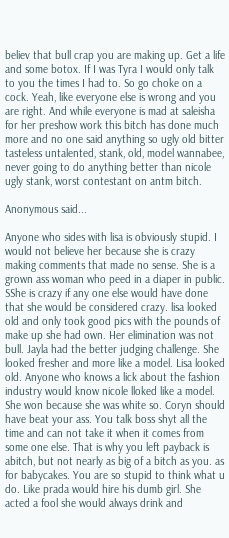believ that bull crap you are making up. Get a life and some botox. If I was Tyra I would only talk to you the times I had to. So go choke on a cock. Yeah, like everyone else is wrong and you are right. And while everyone is mad at saleisha for her preshow work this bitch has done much more and no one said anything so ugly old bitter tasteless untalented, stank, old, model wannabee, never going to do anything better than nicole ugly stank, worst contestant on antm bitch.

Anonymous said...

Anyone who sides with lisa is obviously stupid. I would not believe her because she is crazy making comments that made no sense. She is a grown ass woman who peed in a diaper in public. SShe is crazy if any one else would have done that she would be considered crazy. lisa looked old and only took good pics with the pounds of make up she had own. Her elimination was not bull. Jayla had the better judging challenge. She looked fresher and more like a model. Lisa looked old. Anyone who knows a lick about the fashion industry would know nicole lloked like a model. She won because she was white so. Coryn should have beat your ass. You talk boss shyt all the time and can not take it when it comes from some one else. That is why you left payback is abitch, but not nearly as big of a bitch as you. as for babycakes. You are so stupid to think what u do. Like prada would hire his dumb girl. She acted a fool she would always drink and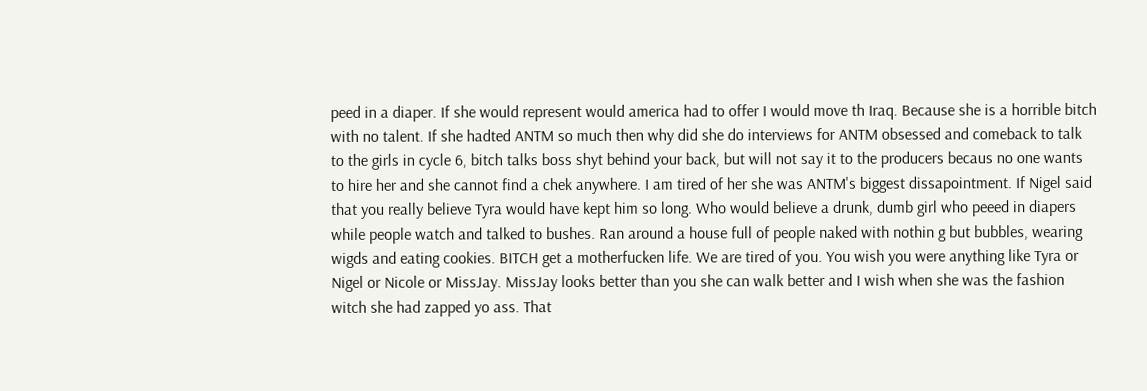peed in a diaper. If she would represent would america had to offer I would move th Iraq. Because she is a horrible bitch with no talent. If she hadted ANTM so much then why did she do interviews for ANTM obsessed and comeback to talk to the girls in cycle 6, bitch talks boss shyt behind your back, but will not say it to the producers becaus no one wants to hire her and she cannot find a chek anywhere. I am tired of her she was ANTM's biggest dissapointment. If Nigel said that you really believe Tyra would have kept him so long. Who would believe a drunk, dumb girl who peeed in diapers while people watch and talked to bushes. Ran around a house full of people naked with nothin g but bubbles, wearing wigds and eating cookies. BITCH get a motherfucken life. We are tired of you. You wish you were anything like Tyra or Nigel or Nicole or MissJay. MissJay looks better than you she can walk better and I wish when she was the fashion witch she had zapped yo ass. That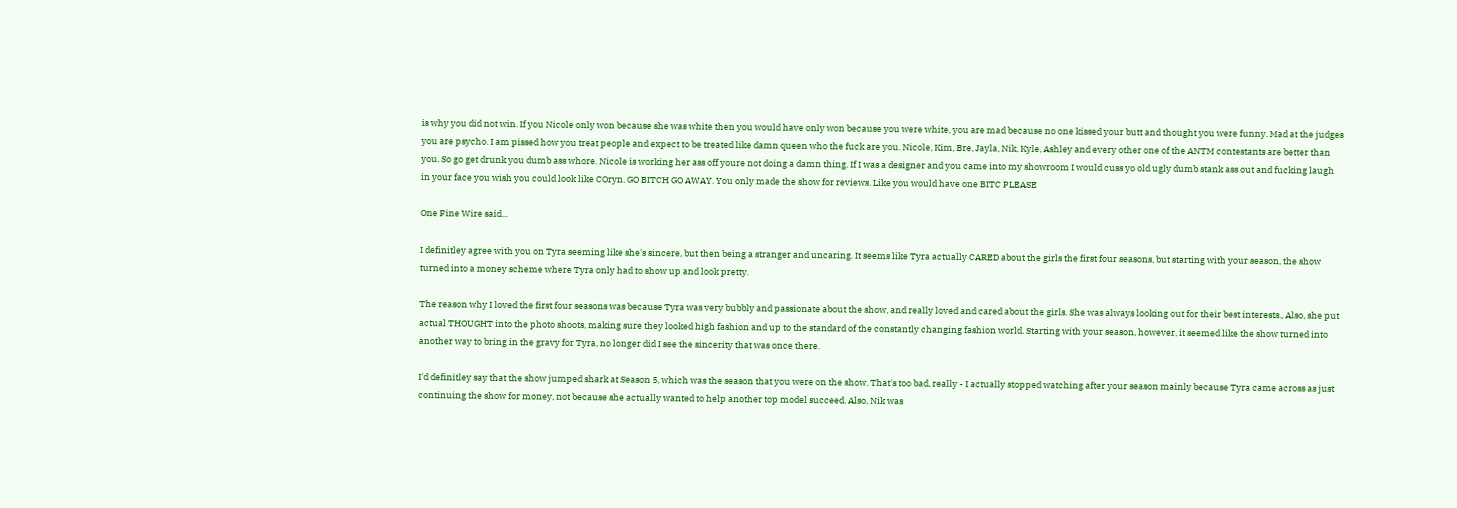is why you did not win. If you Nicole only won because she was white then you would have only won because you were white, you are mad because no one kissed your butt and thought you were funny. Mad at the judges you are psycho. I am pissed how you treat people and expect to be treated like damn queen who the fuck are you. Nicole, Kim, Bre, Jayla, Nik, Kyle, Ashley and every other one of the ANTM contestants are better than you. So go get drunk you dumb ass whore. Nicole is working her ass off youre not doing a damn thing. If I was a designer and you came into my showroom I would cuss yo old ugly dumb stank ass out and fucking laugh in your face you wish you could look like COryn. GO BITCH GO AWAY. You only made the show for reviews. Like you would have one BITC PLEASE

One Fine Wire said...

I definitley agree with you on Tyra seeming like she's sincere, but then being a stranger and uncaring. It seems like Tyra actually CARED about the girls the first four seasons, but starting with your season, the show turned into a money scheme where Tyra only had to show up and look pretty.

The reason why I loved the first four seasons was because Tyra was very bubbly and passionate about the show, and really loved and cared about the girls. She was always looking out for their best interests., Also, she put actual THOUGHT into the photo shoots, making sure they looked high fashion and up to the standard of the constantly changing fashion world. Starting with your season, however, it seemed like the show turned into another way to bring in the gravy for Tyra, no longer did I see the sincerity that was once there.

I'd definitley say that the show jumped shark at Season 5, which was the season that you were on the show. That's too bad, really - I actually stopped watching after your season mainly because Tyra came across as just continuing the show for money, not because she actually wanted to help another top model succeed. Also, Nik was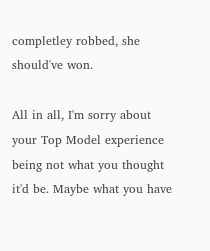completley robbed, she should've won.

All in all, I'm sorry about your Top Model experience being not what you thought it'd be. Maybe what you have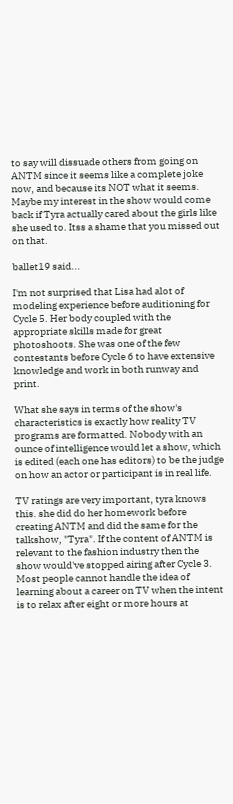to say will dissuade others from going on ANTM since it seems like a complete joke now, and because its NOT what it seems. Maybe my interest in the show would come back if Tyra actually cared about the girls like she used to. Itss a shame that you missed out on that.

ballet19 said...

I'm not surprised that Lisa had alot of modeling experience before auditioning for Cycle 5. Her body coupled with the appropriate skills made for great photoshoots. She was one of the few contestants before Cycle 6 to have extensive knowledge and work in both runway and print.

What she says in terms of the show's characteristics is exactly how reality TV programs are formatted. Nobody with an ounce of intelligence would let a show, which is edited (each one has editors) to be the judge on how an actor or participant is in real life.

TV ratings are very important, tyra knows this. she did do her homework before creating ANTM and did the same for the talkshow, "Tyra". If the content of ANTM is relevant to the fashion industry then the show would've stopped airing after Cycle 3. Most people cannot handle the idea of learning about a career on TV when the intent is to relax after eight or more hours at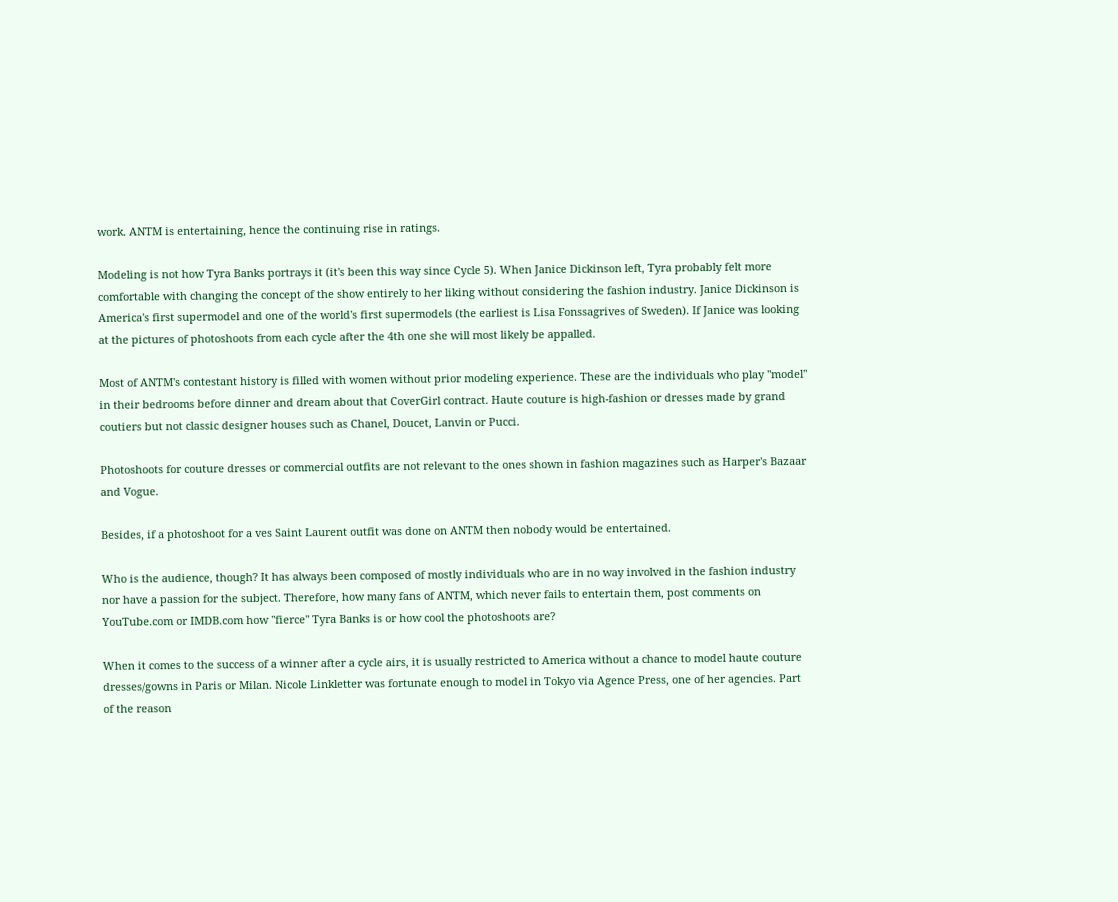work. ANTM is entertaining, hence the continuing rise in ratings.

Modeling is not how Tyra Banks portrays it (it's been this way since Cycle 5). When Janice Dickinson left, Tyra probably felt more comfortable with changing the concept of the show entirely to her liking without considering the fashion industry. Janice Dickinson is America's first supermodel and one of the world's first supermodels (the earliest is Lisa Fonssagrives of Sweden). If Janice was looking at the pictures of photoshoots from each cycle after the 4th one she will most likely be appalled.

Most of ANTM's contestant history is filled with women without prior modeling experience. These are the individuals who play "model" in their bedrooms before dinner and dream about that CoverGirl contract. Haute couture is high-fashion or dresses made by grand coutiers but not classic designer houses such as Chanel, Doucet, Lanvin or Pucci.

Photoshoots for couture dresses or commercial outfits are not relevant to the ones shown in fashion magazines such as Harper's Bazaar and Vogue.

Besides, if a photoshoot for a ves Saint Laurent outfit was done on ANTM then nobody would be entertained.

Who is the audience, though? It has always been composed of mostly individuals who are in no way involved in the fashion industry nor have a passion for the subject. Therefore, how many fans of ANTM, which never fails to entertain them, post comments on YouTube.com or IMDB.com how "fierce" Tyra Banks is or how cool the photoshoots are?

When it comes to the success of a winner after a cycle airs, it is usually restricted to America without a chance to model haute couture dresses/gowns in Paris or Milan. Nicole Linkletter was fortunate enough to model in Tokyo via Agence Press, one of her agencies. Part of the reason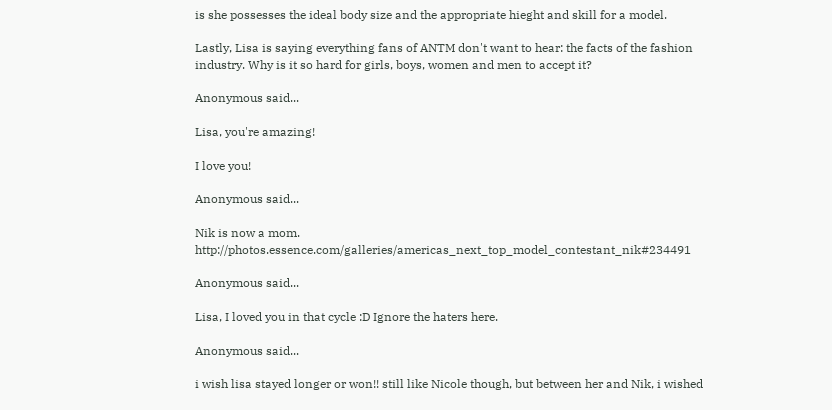is she possesses the ideal body size and the appropriate hieght and skill for a model.

Lastly, Lisa is saying everything fans of ANTM don't want to hear: the facts of the fashion industry. Why is it so hard for girls, boys, women and men to accept it?

Anonymous said...

Lisa, you're amazing!

I love you!

Anonymous said...

Nik is now a mom. http://photos.essence.com/galleries/americas_next_top_model_contestant_nik#234491

Anonymous said...

Lisa, I loved you in that cycle :D Ignore the haters here.

Anonymous said...

i wish lisa stayed longer or won!! still like Nicole though, but between her and Nik, i wished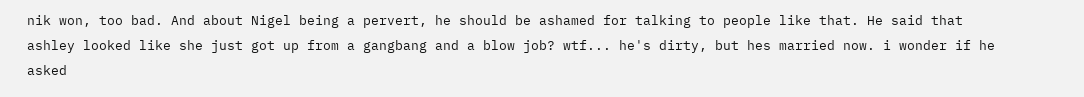nik won, too bad. And about Nigel being a pervert, he should be ashamed for talking to people like that. He said that ashley looked like she just got up from a gangbang and a blow job? wtf... he's dirty, but hes married now. i wonder if he asked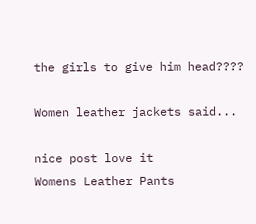the girls to give him head????

Women leather jackets said...

nice post love it
Womens Leather Pants